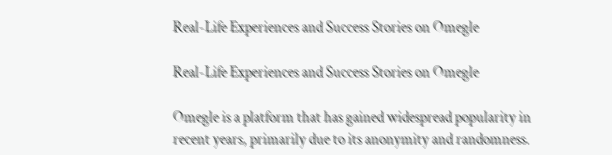Real-Life Experiences and Success Stories on Omegle

Real-Life Experiences and Success Stories on Omegle

Omegle is a platform that has gained widespread popularity in recent years, primarily due to its anonymity and randomness.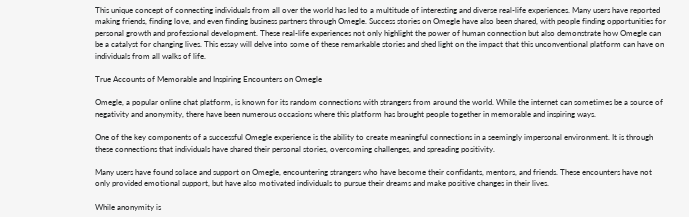This unique concept of connecting individuals from all over the world has led to a multitude of interesting and diverse real-life experiences. Many users have reported making friends, finding love, and even finding business partners through Omegle. Success stories on Omegle have also been shared, with people finding opportunities for personal growth and professional development. These real-life experiences not only highlight the power of human connection but also demonstrate how Omegle can be a catalyst for changing lives. This essay will delve into some of these remarkable stories and shed light on the impact that this unconventional platform can have on individuals from all walks of life.

True Accounts of Memorable and Inspiring Encounters on Omegle

Omegle, a popular online chat platform, is known for its random connections with strangers from around the world. While the internet can sometimes be a source of negativity and anonymity, there have been numerous occasions where this platform has brought people together in memorable and inspiring ways.

One of the key components of a successful Omegle experience is the ability to create meaningful connections in a seemingly impersonal environment. It is through these connections that individuals have shared their personal stories, overcoming challenges, and spreading positivity.

Many users have found solace and support on Omegle, encountering strangers who have become their confidants, mentors, and friends. These encounters have not only provided emotional support, but have also motivated individuals to pursue their dreams and make positive changes in their lives.

While anonymity is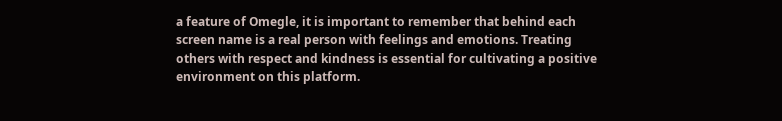a feature of Omegle, it is important to remember that behind each screen name is a real person with feelings and emotions. Treating others with respect and kindness is essential for cultivating a positive environment on this platform.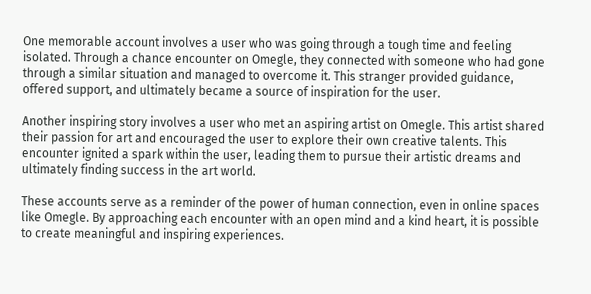One memorable account involves a user who was going through a tough time and feeling isolated. Through a chance encounter on Omegle, they connected with someone who had gone through a similar situation and managed to overcome it. This stranger provided guidance, offered support, and ultimately became a source of inspiration for the user.

Another inspiring story involves a user who met an aspiring artist on Omegle. This artist shared their passion for art and encouraged the user to explore their own creative talents. This encounter ignited a spark within the user, leading them to pursue their artistic dreams and ultimately finding success in the art world.

These accounts serve as a reminder of the power of human connection, even in online spaces like Omegle. By approaching each encounter with an open mind and a kind heart, it is possible to create meaningful and inspiring experiences.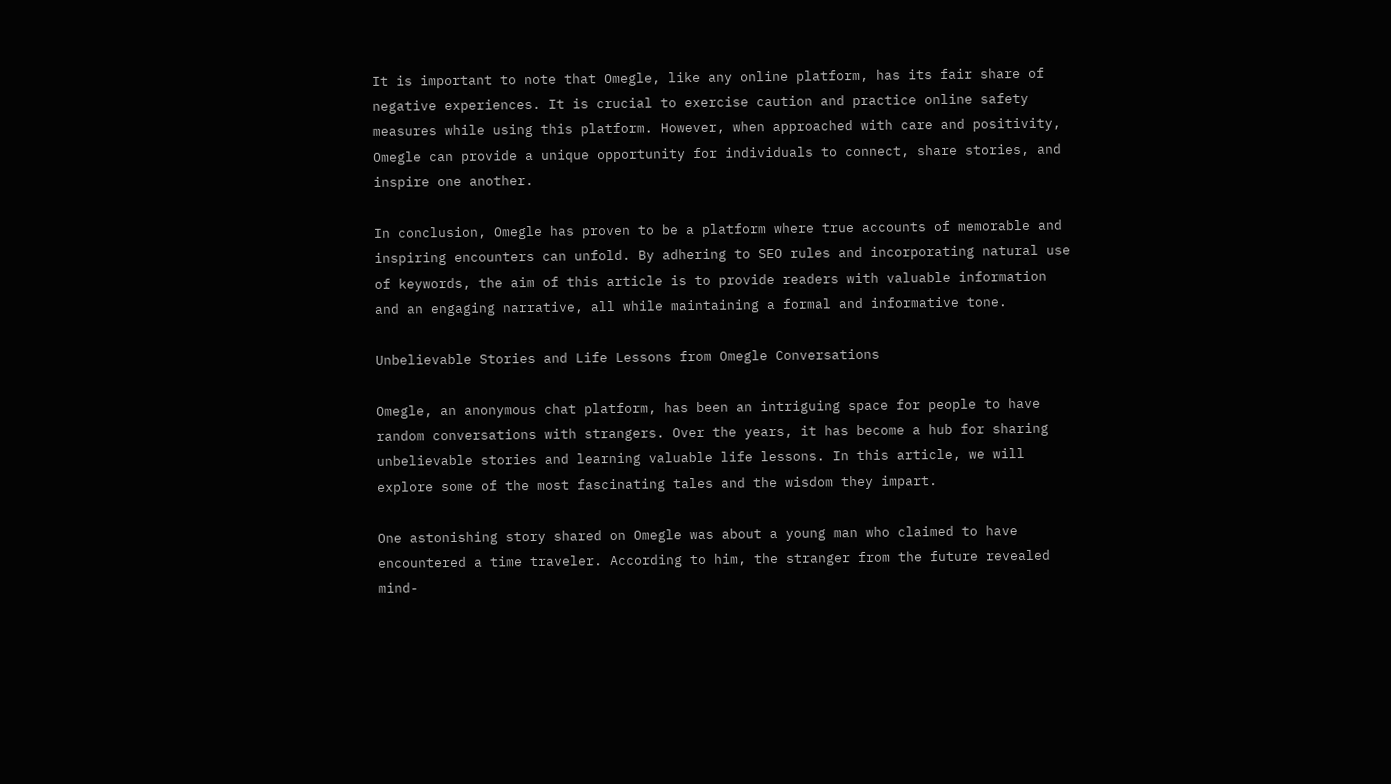It is important to note that Omegle, like any online platform, has its fair share of negative experiences. It is crucial to exercise caution and practice online safety measures while using this platform. However, when approached with care and positivity, Omegle can provide a unique opportunity for individuals to connect, share stories, and inspire one another.

In conclusion, Omegle has proven to be a platform where true accounts of memorable and inspiring encounters can unfold. By adhering to SEO rules and incorporating natural use of keywords, the aim of this article is to provide readers with valuable information and an engaging narrative, all while maintaining a formal and informative tone.

Unbelievable Stories and Life Lessons from Omegle Conversations

Omegle, an anonymous chat platform, has been an intriguing space for people to have random conversations with strangers. Over the years, it has become a hub for sharing unbelievable stories and learning valuable life lessons. In this article, we will explore some of the most fascinating tales and the wisdom they impart.

One astonishing story shared on Omegle was about a young man who claimed to have encountered a time traveler. According to him, the stranger from the future revealed mind-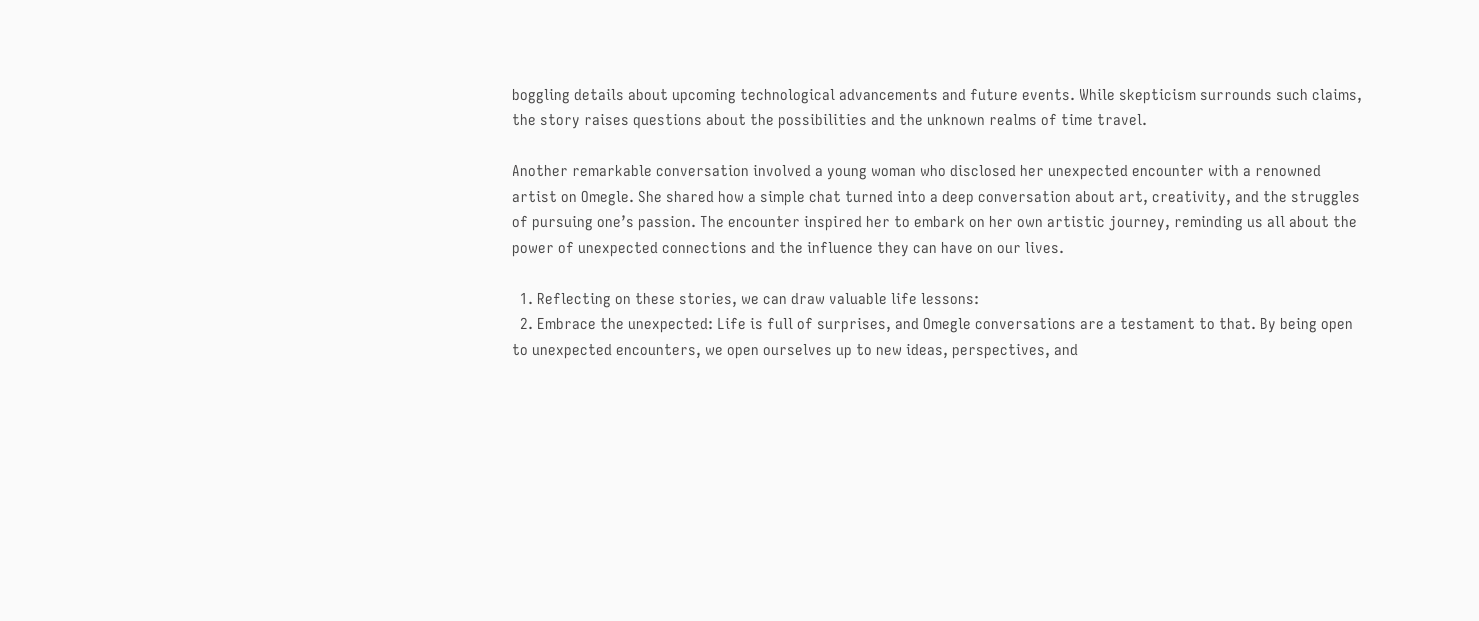boggling details about upcoming technological advancements and future events. While skepticism surrounds such claims, the story raises questions about the possibilities and the unknown realms of time travel.

Another remarkable conversation involved a young woman who disclosed her unexpected encounter with a renowned artist on Omegle. She shared how a simple chat turned into a deep conversation about art, creativity, and the struggles of pursuing one’s passion. The encounter inspired her to embark on her own artistic journey, reminding us all about the power of unexpected connections and the influence they can have on our lives.

  1. Reflecting on these stories, we can draw valuable life lessons:
  2. Embrace the unexpected: Life is full of surprises, and Omegle conversations are a testament to that. By being open to unexpected encounters, we open ourselves up to new ideas, perspectives, and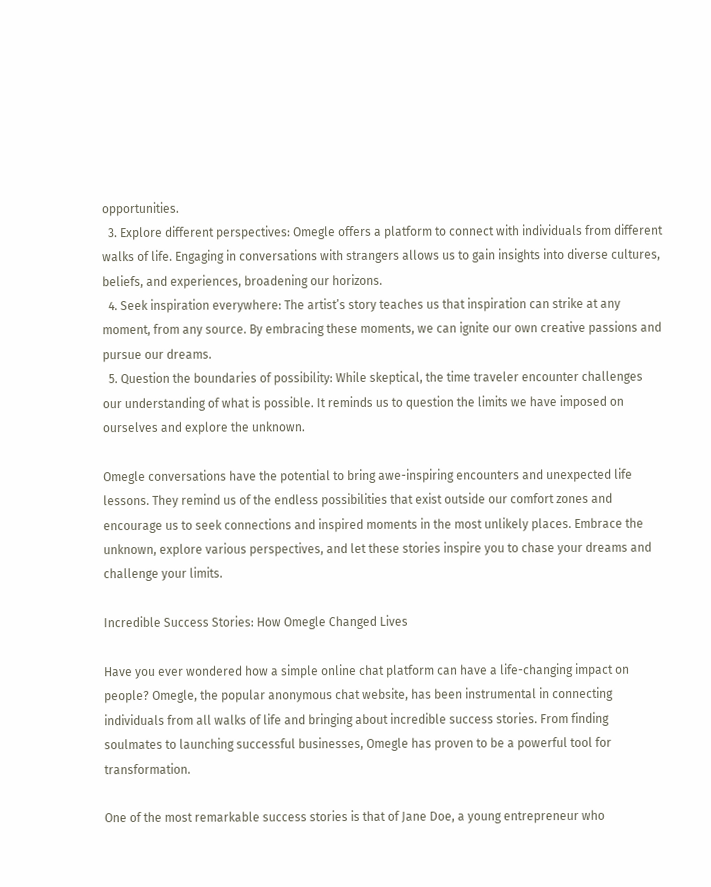opportunities.
  3. Explore different perspectives: Omegle offers a platform to connect with individuals from different walks of life. Engaging in conversations with strangers allows us to gain insights into diverse cultures, beliefs, and experiences, broadening our horizons.
  4. Seek inspiration everywhere: The artist’s story teaches us that inspiration can strike at any moment, from any source. By embracing these moments, we can ignite our own creative passions and pursue our dreams.
  5. Question the boundaries of possibility: While skeptical, the time traveler encounter challenges our understanding of what is possible. It reminds us to question the limits we have imposed on ourselves and explore the unknown.

Omegle conversations have the potential to bring awe-inspiring encounters and unexpected life lessons. They remind us of the endless possibilities that exist outside our comfort zones and encourage us to seek connections and inspired moments in the most unlikely places. Embrace the unknown, explore various perspectives, and let these stories inspire you to chase your dreams and challenge your limits.

Incredible Success Stories: How Omegle Changed Lives

Have you ever wondered how a simple online chat platform can have a life-changing impact on people? Omegle, the popular anonymous chat website, has been instrumental in connecting individuals from all walks of life and bringing about incredible success stories. From finding soulmates to launching successful businesses, Omegle has proven to be a powerful tool for transformation.

One of the most remarkable success stories is that of Jane Doe, a young entrepreneur who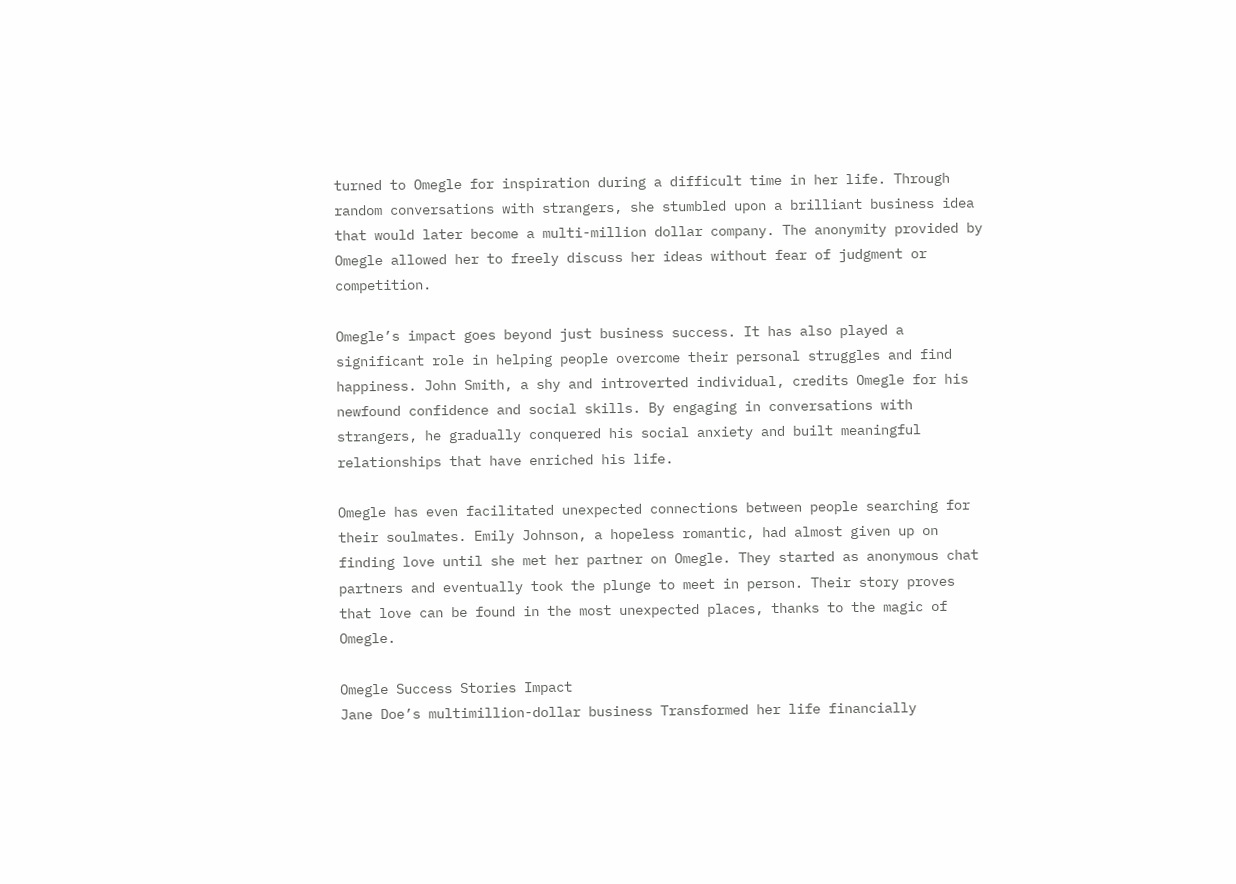turned to Omegle for inspiration during a difficult time in her life. Through random conversations with strangers, she stumbled upon a brilliant business idea that would later become a multi-million dollar company. The anonymity provided by Omegle allowed her to freely discuss her ideas without fear of judgment or competition.

Omegle’s impact goes beyond just business success. It has also played a significant role in helping people overcome their personal struggles and find happiness. John Smith, a shy and introverted individual, credits Omegle for his newfound confidence and social skills. By engaging in conversations with strangers, he gradually conquered his social anxiety and built meaningful relationships that have enriched his life.

Omegle has even facilitated unexpected connections between people searching for their soulmates. Emily Johnson, a hopeless romantic, had almost given up on finding love until she met her partner on Omegle. They started as anonymous chat partners and eventually took the plunge to meet in person. Their story proves that love can be found in the most unexpected places, thanks to the magic of Omegle.

Omegle Success Stories Impact
Jane Doe’s multimillion-dollar business Transformed her life financially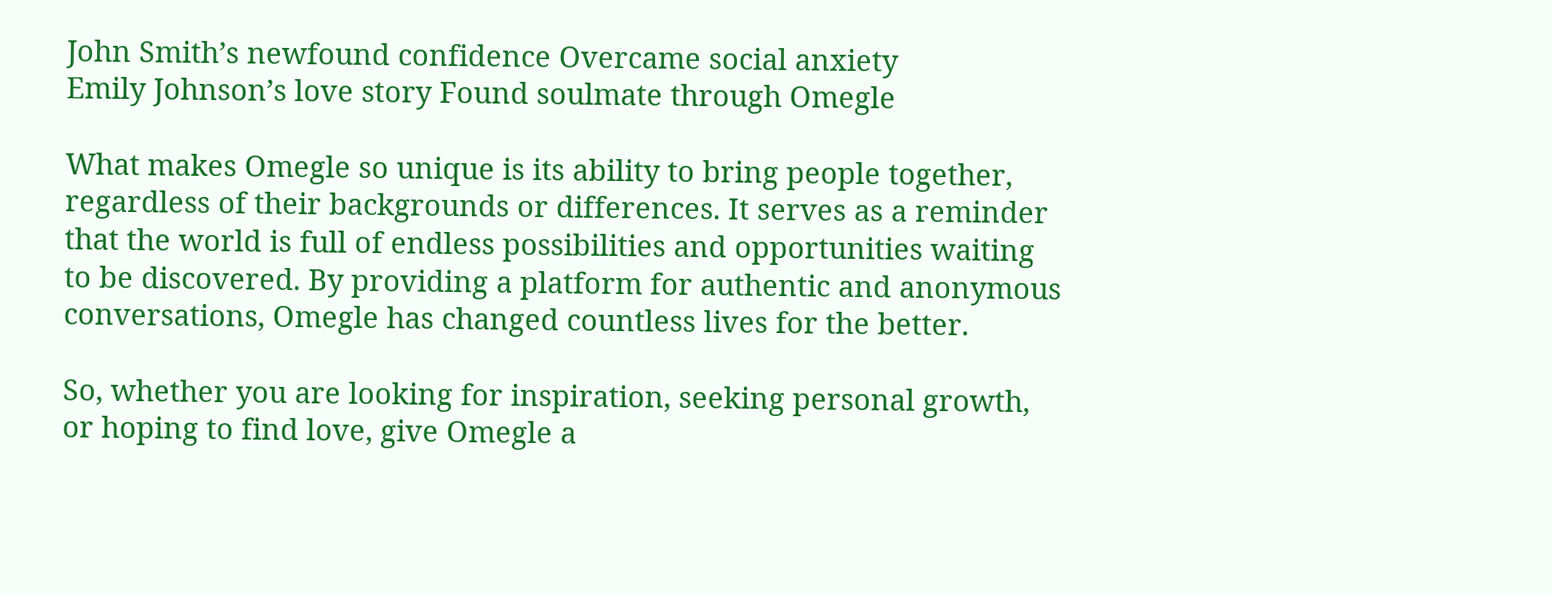John Smith’s newfound confidence Overcame social anxiety
Emily Johnson’s love story Found soulmate through Omegle

What makes Omegle so unique is its ability to bring people together, regardless of their backgrounds or differences. It serves as a reminder that the world is full of endless possibilities and opportunities waiting to be discovered. By providing a platform for authentic and anonymous conversations, Omegle has changed countless lives for the better.

So, whether you are looking for inspiration, seeking personal growth, or hoping to find love, give Omegle a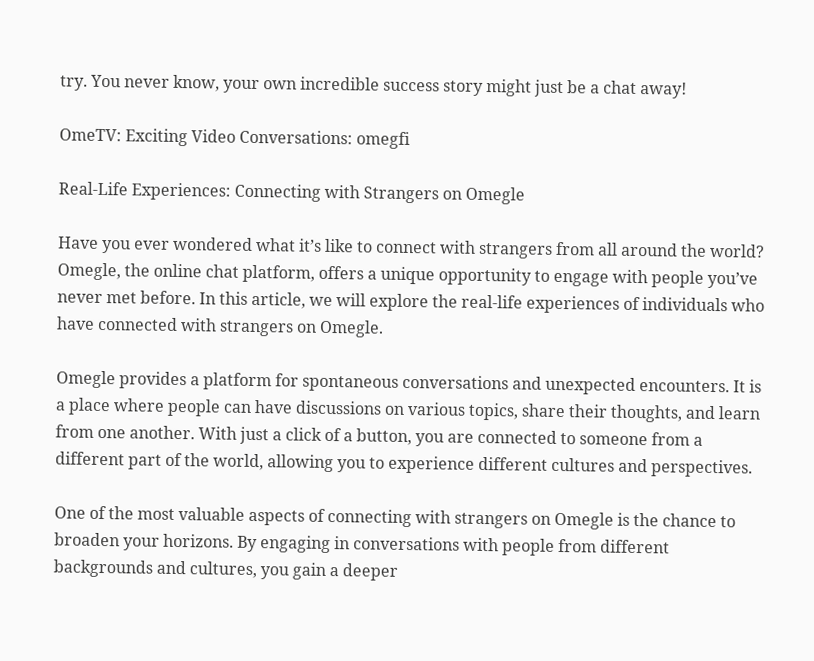try. You never know, your own incredible success story might just be a chat away!

OmeTV: Exciting Video Conversations: omegfi

Real-Life Experiences: Connecting with Strangers on Omegle

Have you ever wondered what it’s like to connect with strangers from all around the world? Omegle, the online chat platform, offers a unique opportunity to engage with people you’ve never met before. In this article, we will explore the real-life experiences of individuals who have connected with strangers on Omegle.

Omegle provides a platform for spontaneous conversations and unexpected encounters. It is a place where people can have discussions on various topics, share their thoughts, and learn from one another. With just a click of a button, you are connected to someone from a different part of the world, allowing you to experience different cultures and perspectives.

One of the most valuable aspects of connecting with strangers on Omegle is the chance to broaden your horizons. By engaging in conversations with people from different backgrounds and cultures, you gain a deeper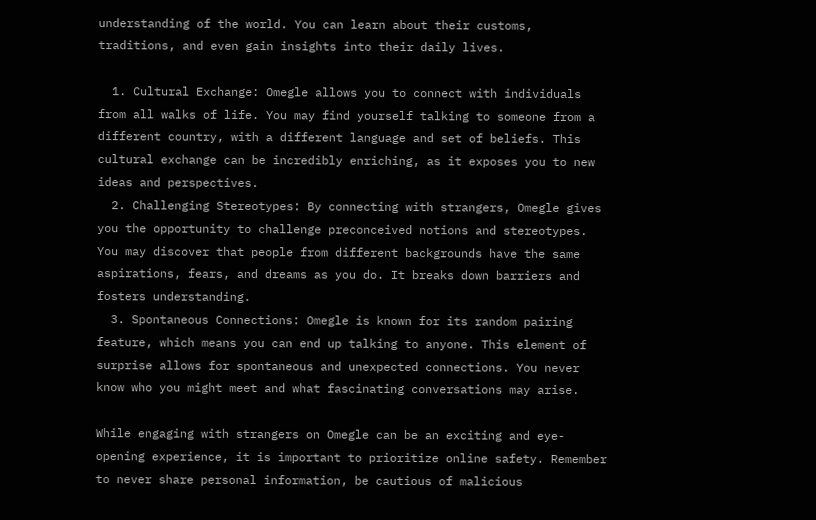understanding of the world. You can learn about their customs, traditions, and even gain insights into their daily lives.

  1. Cultural Exchange: Omegle allows you to connect with individuals from all walks of life. You may find yourself talking to someone from a different country, with a different language and set of beliefs. This cultural exchange can be incredibly enriching, as it exposes you to new ideas and perspectives.
  2. Challenging Stereotypes: By connecting with strangers, Omegle gives you the opportunity to challenge preconceived notions and stereotypes. You may discover that people from different backgrounds have the same aspirations, fears, and dreams as you do. It breaks down barriers and fosters understanding.
  3. Spontaneous Connections: Omegle is known for its random pairing feature, which means you can end up talking to anyone. This element of surprise allows for spontaneous and unexpected connections. You never know who you might meet and what fascinating conversations may arise.

While engaging with strangers on Omegle can be an exciting and eye-opening experience, it is important to prioritize online safety. Remember to never share personal information, be cautious of malicious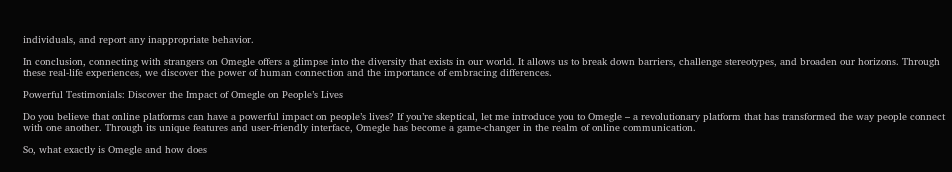individuals, and report any inappropriate behavior.

In conclusion, connecting with strangers on Omegle offers a glimpse into the diversity that exists in our world. It allows us to break down barriers, challenge stereotypes, and broaden our horizons. Through these real-life experiences, we discover the power of human connection and the importance of embracing differences.

Powerful Testimonials: Discover the Impact of Omegle on People’s Lives

Do you believe that online platforms can have a powerful impact on people’s lives? If you’re skeptical, let me introduce you to Omegle – a revolutionary platform that has transformed the way people connect with one another. Through its unique features and user-friendly interface, Omegle has become a game-changer in the realm of online communication.

So, what exactly is Omegle and how does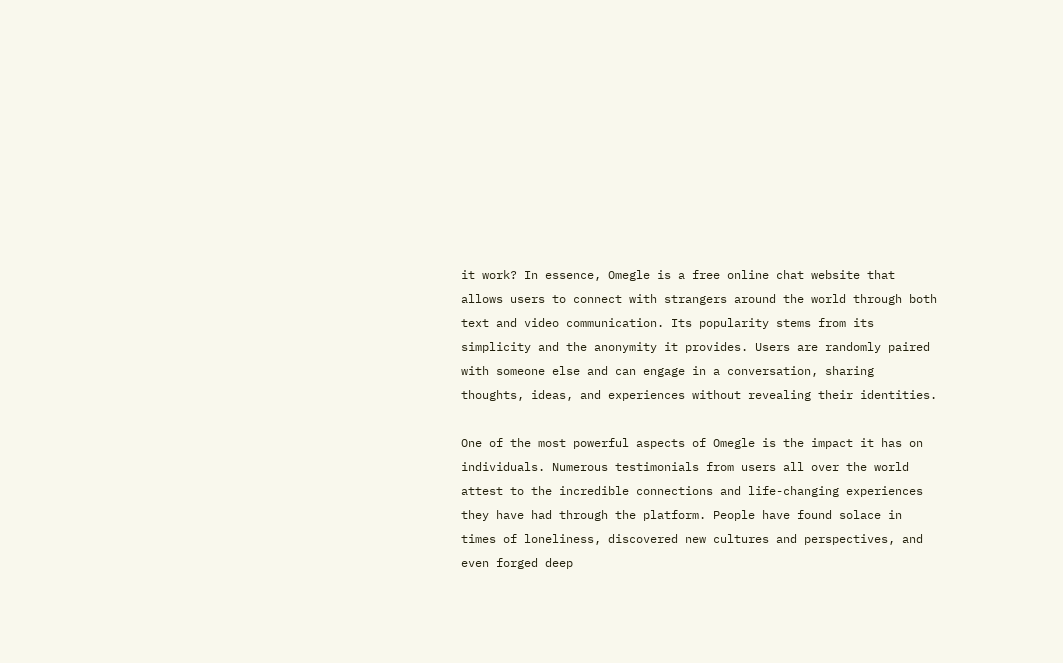it work? In essence, Omegle is a free online chat website that allows users to connect with strangers around the world through both text and video communication. Its popularity stems from its simplicity and the anonymity it provides. Users are randomly paired with someone else and can engage in a conversation, sharing thoughts, ideas, and experiences without revealing their identities.

One of the most powerful aspects of Omegle is the impact it has on individuals. Numerous testimonials from users all over the world attest to the incredible connections and life-changing experiences they have had through the platform. People have found solace in times of loneliness, discovered new cultures and perspectives, and even forged deep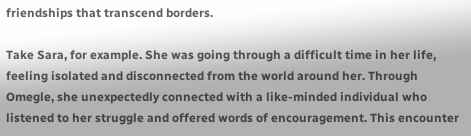friendships that transcend borders.

Take Sara, for example. She was going through a difficult time in her life, feeling isolated and disconnected from the world around her. Through Omegle, she unexpectedly connected with a like-minded individual who listened to her struggle and offered words of encouragement. This encounter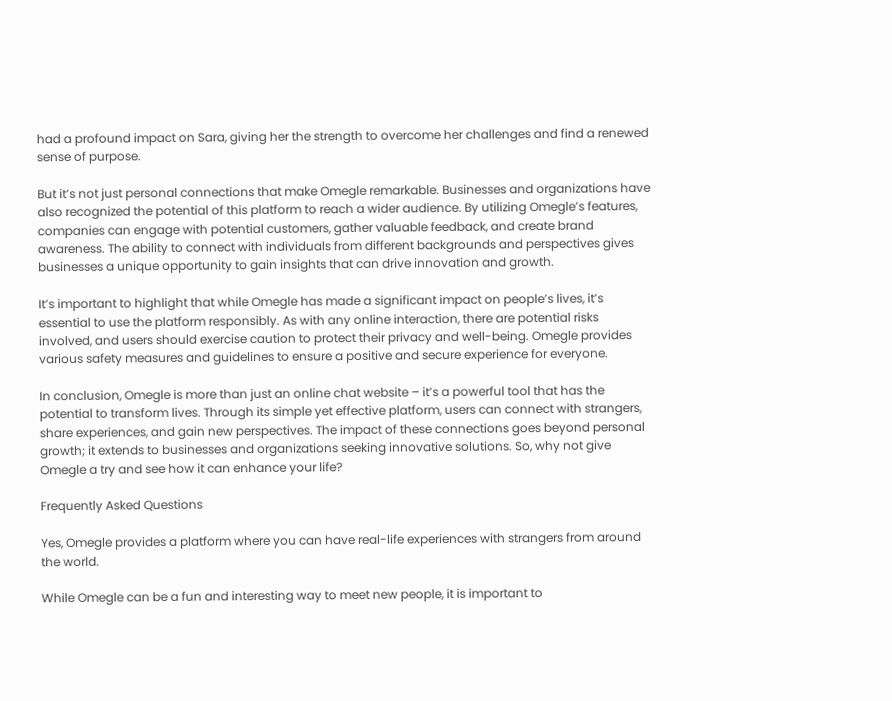had a profound impact on Sara, giving her the strength to overcome her challenges and find a renewed sense of purpose.

But it’s not just personal connections that make Omegle remarkable. Businesses and organizations have also recognized the potential of this platform to reach a wider audience. By utilizing Omegle’s features, companies can engage with potential customers, gather valuable feedback, and create brand awareness. The ability to connect with individuals from different backgrounds and perspectives gives businesses a unique opportunity to gain insights that can drive innovation and growth.

It’s important to highlight that while Omegle has made a significant impact on people’s lives, it’s essential to use the platform responsibly. As with any online interaction, there are potential risks involved, and users should exercise caution to protect their privacy and well-being. Omegle provides various safety measures and guidelines to ensure a positive and secure experience for everyone.

In conclusion, Omegle is more than just an online chat website – it’s a powerful tool that has the potential to transform lives. Through its simple yet effective platform, users can connect with strangers, share experiences, and gain new perspectives. The impact of these connections goes beyond personal growth; it extends to businesses and organizations seeking innovative solutions. So, why not give Omegle a try and see how it can enhance your life?

Frequently Asked Questions

Yes, Omegle provides a platform where you can have real-life experiences with strangers from around the world.

While Omegle can be a fun and interesting way to meet new people, it is important to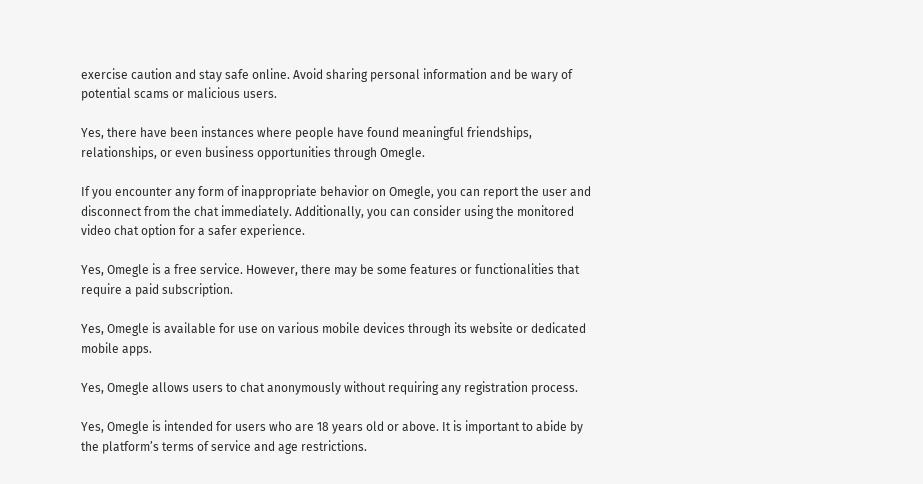exercise caution and stay safe online. Avoid sharing personal information and be wary of potential scams or malicious users.

Yes, there have been instances where people have found meaningful friendships, relationships, or even business opportunities through Omegle.

If you encounter any form of inappropriate behavior on Omegle, you can report the user and disconnect from the chat immediately. Additionally, you can consider using the monitored video chat option for a safer experience.

Yes, Omegle is a free service. However, there may be some features or functionalities that require a paid subscription.

Yes, Omegle is available for use on various mobile devices through its website or dedicated mobile apps.

Yes, Omegle allows users to chat anonymously without requiring any registration process.

Yes, Omegle is intended for users who are 18 years old or above. It is important to abide by the platform’s terms of service and age restrictions.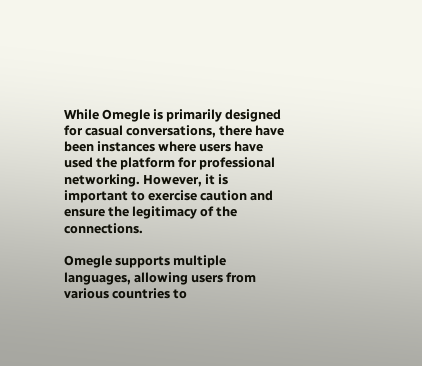While Omegle is primarily designed for casual conversations, there have been instances where users have used the platform for professional networking. However, it is important to exercise caution and ensure the legitimacy of the connections.

Omegle supports multiple languages, allowing users from various countries to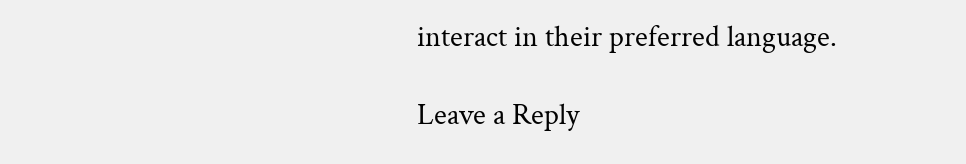interact in their preferred language.

Leave a Reply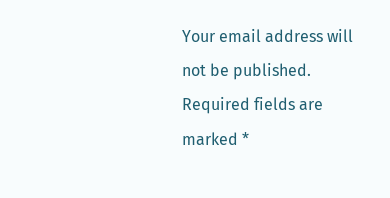Your email address will not be published. Required fields are marked *